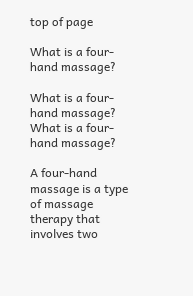top of page

What is a four-hand massage?

What is a four-hand massage?
What is a four-hand massage?

A four-hand massage is a type of massage therapy that involves two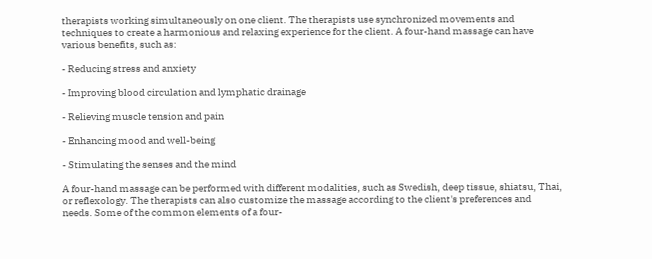therapists working simultaneously on one client. The therapists use synchronized movements and techniques to create a harmonious and relaxing experience for the client. A four-hand massage can have various benefits, such as:

- Reducing stress and anxiety

- Improving blood circulation and lymphatic drainage

- Relieving muscle tension and pain

- Enhancing mood and well-being

- Stimulating the senses and the mind

A four-hand massage can be performed with different modalities, such as Swedish, deep tissue, shiatsu, Thai, or reflexology. The therapists can also customize the massage according to the client's preferences and needs. Some of the common elements of a four-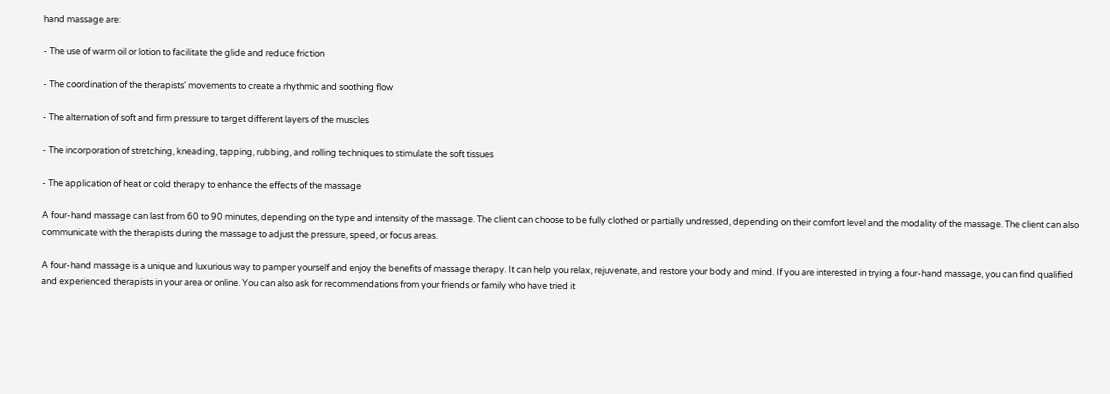hand massage are:

- The use of warm oil or lotion to facilitate the glide and reduce friction

- The coordination of the therapists' movements to create a rhythmic and soothing flow

- The alternation of soft and firm pressure to target different layers of the muscles

- The incorporation of stretching, kneading, tapping, rubbing, and rolling techniques to stimulate the soft tissues

- The application of heat or cold therapy to enhance the effects of the massage

A four-hand massage can last from 60 to 90 minutes, depending on the type and intensity of the massage. The client can choose to be fully clothed or partially undressed, depending on their comfort level and the modality of the massage. The client can also communicate with the therapists during the massage to adjust the pressure, speed, or focus areas.

A four-hand massage is a unique and luxurious way to pamper yourself and enjoy the benefits of massage therapy. It can help you relax, rejuvenate, and restore your body and mind. If you are interested in trying a four-hand massage, you can find qualified and experienced therapists in your area or online. You can also ask for recommendations from your friends or family who have tried it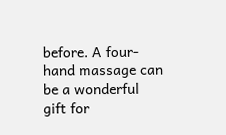before. A four-hand massage can be a wonderful gift for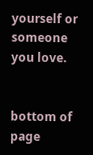yourself or someone you love.


bottom of page